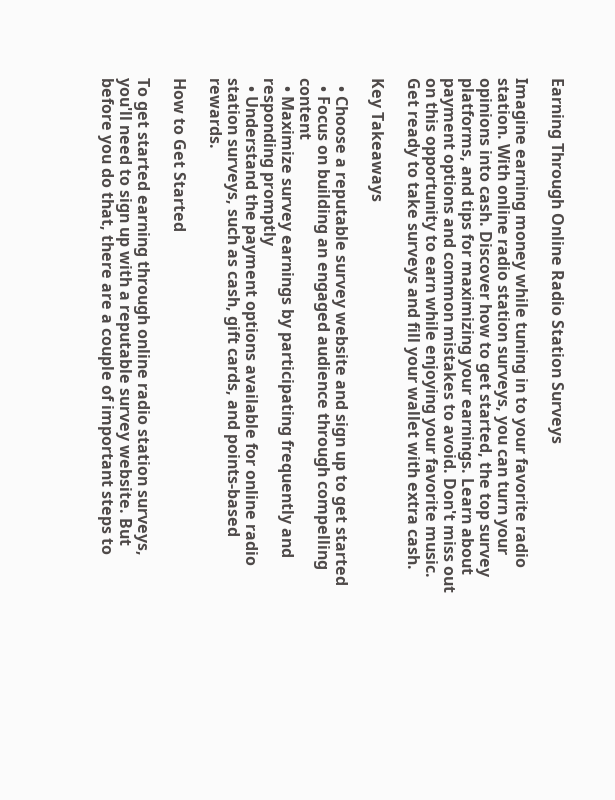Earning Through Online Radio Station Surveys

Imagine earning money while tuning in to your favorite radio station. With online radio station surveys, you can turn your opinions into cash. Discover how to get started, the top survey platforms, and tips for maximizing your earnings. Learn about payment options and common mistakes to avoid. Don't miss out on this opportunity to earn while enjoying your favorite music. Get ready to take surveys and fill your wallet with extra cash.

Key Takeaways

  • Choose a reputable survey website and sign up to get started
  • Focus on building an engaged audience through compelling content
  • Maximize survey earnings by participating frequently and responding promptly
  • Understand the payment options available for online radio station surveys, such as cash, gift cards, and points-based rewards.

How to Get Started

To get started earning through online radio station surveys, you'll need to sign up with a reputable survey website. But before you do that, there are a couple of important steps to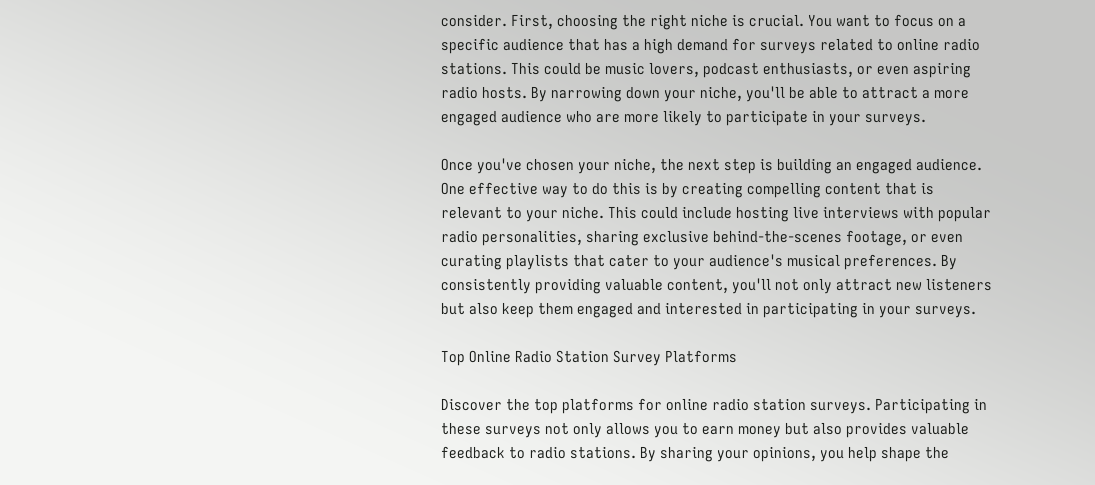consider. First, choosing the right niche is crucial. You want to focus on a specific audience that has a high demand for surveys related to online radio stations. This could be music lovers, podcast enthusiasts, or even aspiring radio hosts. By narrowing down your niche, you'll be able to attract a more engaged audience who are more likely to participate in your surveys.

Once you've chosen your niche, the next step is building an engaged audience. One effective way to do this is by creating compelling content that is relevant to your niche. This could include hosting live interviews with popular radio personalities, sharing exclusive behind-the-scenes footage, or even curating playlists that cater to your audience's musical preferences. By consistently providing valuable content, you'll not only attract new listeners but also keep them engaged and interested in participating in your surveys.

Top Online Radio Station Survey Platforms

Discover the top platforms for online radio station surveys. Participating in these surveys not only allows you to earn money but also provides valuable feedback to radio stations. By sharing your opinions, you help shape the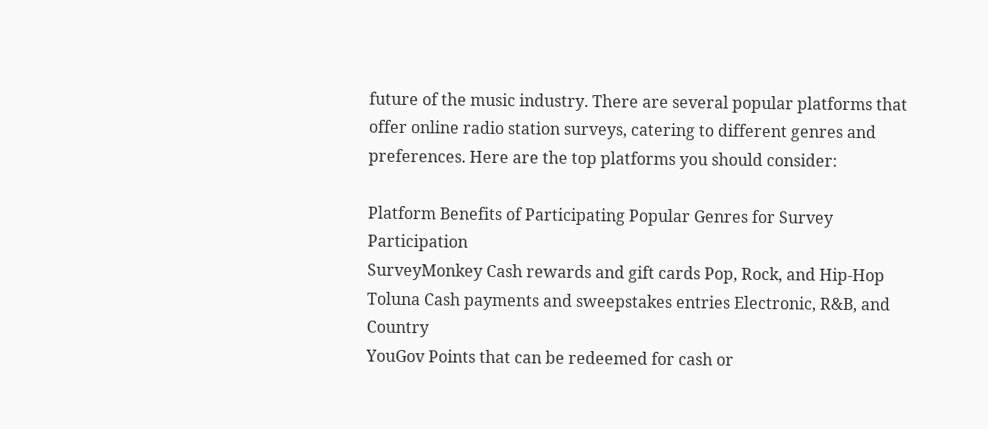future of the music industry. There are several popular platforms that offer online radio station surveys, catering to different genres and preferences. Here are the top platforms you should consider:

Platform Benefits of Participating Popular Genres for Survey Participation
SurveyMonkey Cash rewards and gift cards Pop, Rock, and Hip-Hop
Toluna Cash payments and sweepstakes entries Electronic, R&B, and Country
YouGov Points that can be redeemed for cash or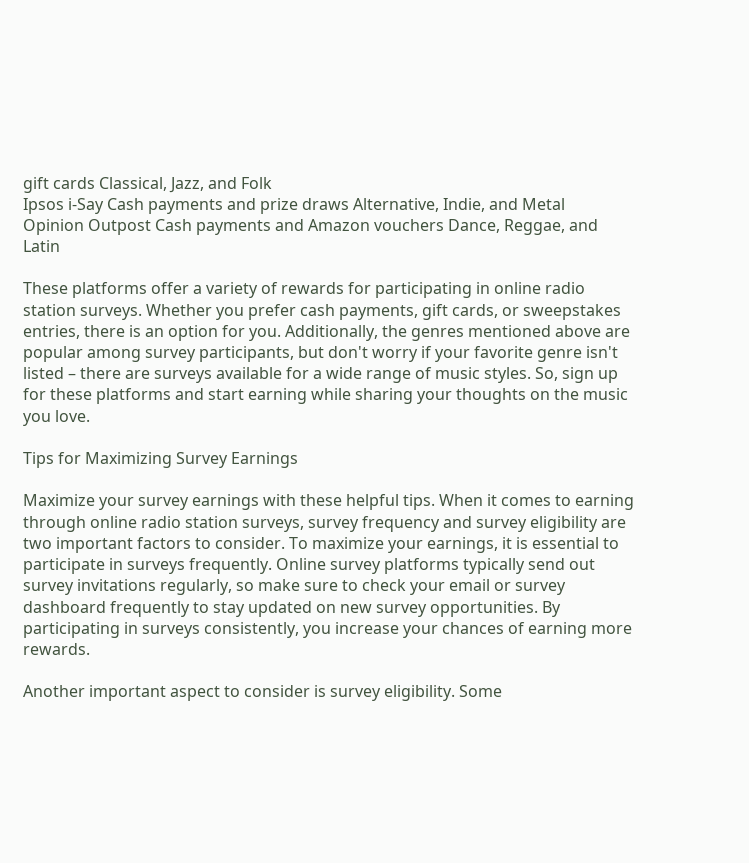gift cards Classical, Jazz, and Folk
Ipsos i-Say Cash payments and prize draws Alternative, Indie, and Metal
Opinion Outpost Cash payments and Amazon vouchers Dance, Reggae, and Latin

These platforms offer a variety of rewards for participating in online radio station surveys. Whether you prefer cash payments, gift cards, or sweepstakes entries, there is an option for you. Additionally, the genres mentioned above are popular among survey participants, but don't worry if your favorite genre isn't listed – there are surveys available for a wide range of music styles. So, sign up for these platforms and start earning while sharing your thoughts on the music you love.

Tips for Maximizing Survey Earnings

Maximize your survey earnings with these helpful tips. When it comes to earning through online radio station surveys, survey frequency and survey eligibility are two important factors to consider. To maximize your earnings, it is essential to participate in surveys frequently. Online survey platforms typically send out survey invitations regularly, so make sure to check your email or survey dashboard frequently to stay updated on new survey opportunities. By participating in surveys consistently, you increase your chances of earning more rewards.

Another important aspect to consider is survey eligibility. Some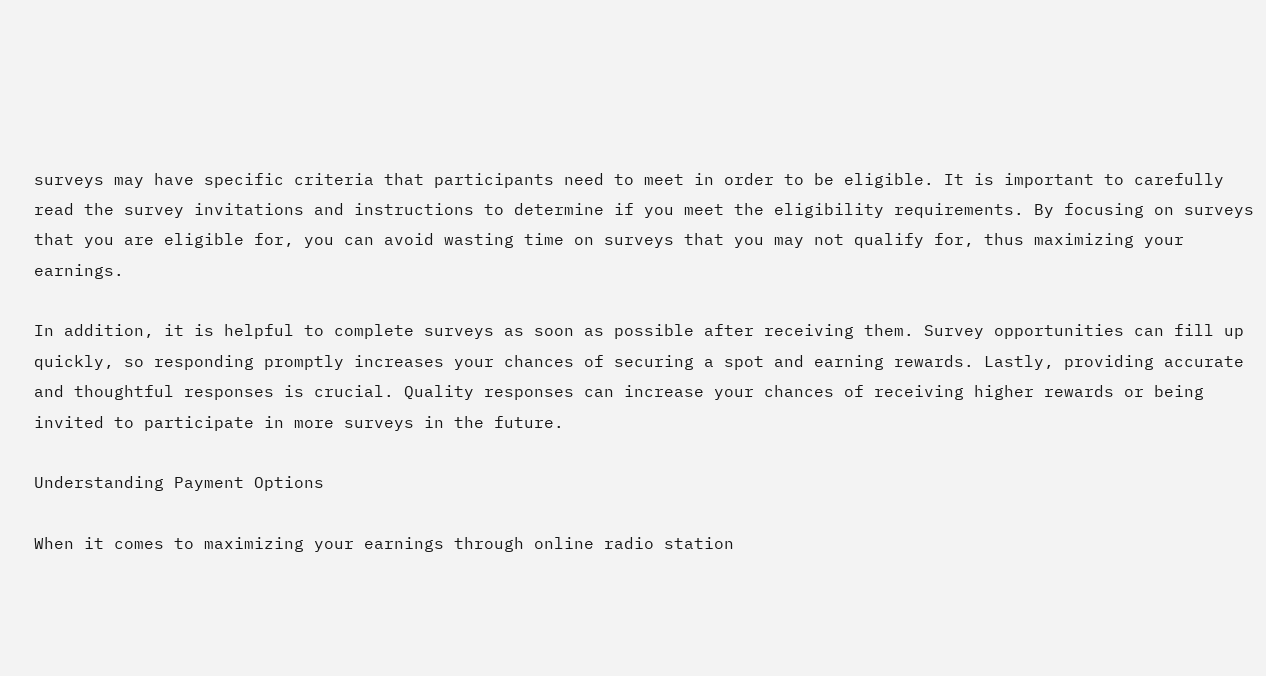surveys may have specific criteria that participants need to meet in order to be eligible. It is important to carefully read the survey invitations and instructions to determine if you meet the eligibility requirements. By focusing on surveys that you are eligible for, you can avoid wasting time on surveys that you may not qualify for, thus maximizing your earnings.

In addition, it is helpful to complete surveys as soon as possible after receiving them. Survey opportunities can fill up quickly, so responding promptly increases your chances of securing a spot and earning rewards. Lastly, providing accurate and thoughtful responses is crucial. Quality responses can increase your chances of receiving higher rewards or being invited to participate in more surveys in the future.

Understanding Payment Options

When it comes to maximizing your earnings through online radio station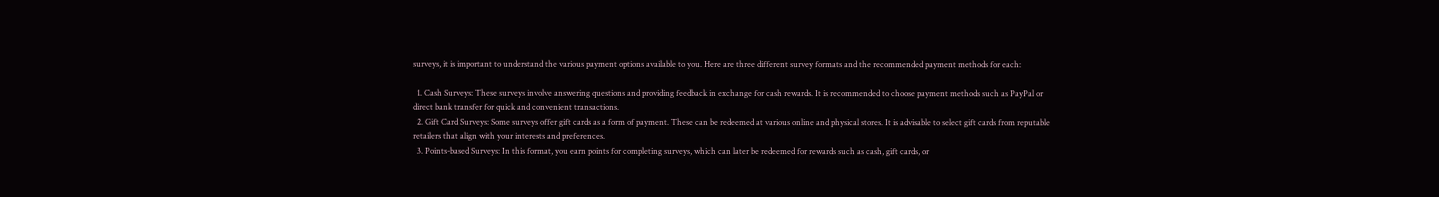surveys, it is important to understand the various payment options available to you. Here are three different survey formats and the recommended payment methods for each:

  1. Cash Surveys: These surveys involve answering questions and providing feedback in exchange for cash rewards. It is recommended to choose payment methods such as PayPal or direct bank transfer for quick and convenient transactions.
  2. Gift Card Surveys: Some surveys offer gift cards as a form of payment. These can be redeemed at various online and physical stores. It is advisable to select gift cards from reputable retailers that align with your interests and preferences.
  3. Points-based Surveys: In this format, you earn points for completing surveys, which can later be redeemed for rewards such as cash, gift cards, or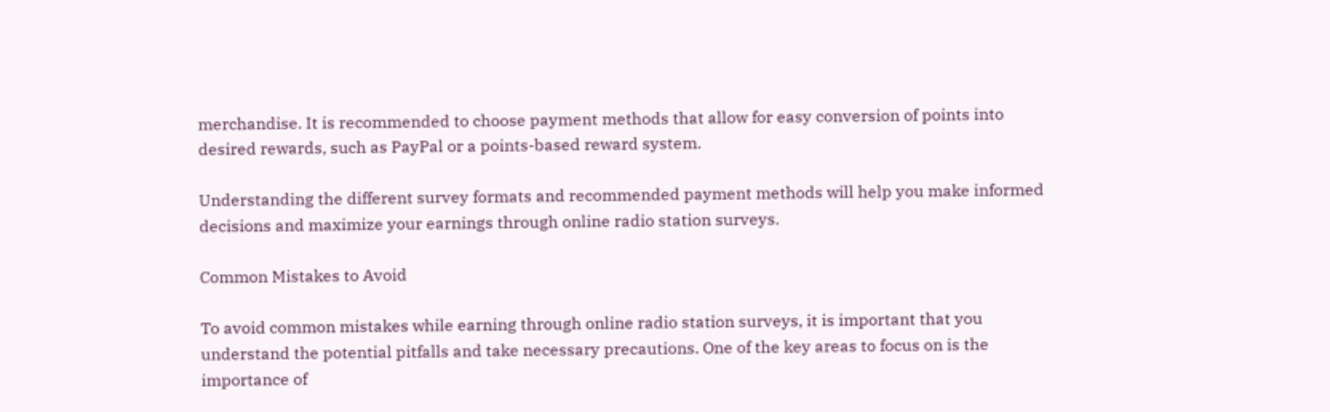merchandise. It is recommended to choose payment methods that allow for easy conversion of points into desired rewards, such as PayPal or a points-based reward system.

Understanding the different survey formats and recommended payment methods will help you make informed decisions and maximize your earnings through online radio station surveys.

Common Mistakes to Avoid

To avoid common mistakes while earning through online radio station surveys, it is important that you understand the potential pitfalls and take necessary precautions. One of the key areas to focus on is the importance of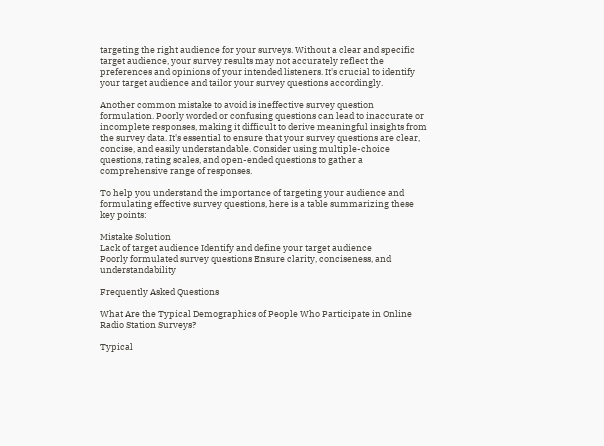targeting the right audience for your surveys. Without a clear and specific target audience, your survey results may not accurately reflect the preferences and opinions of your intended listeners. It's crucial to identify your target audience and tailor your survey questions accordingly.

Another common mistake to avoid is ineffective survey question formulation. Poorly worded or confusing questions can lead to inaccurate or incomplete responses, making it difficult to derive meaningful insights from the survey data. It's essential to ensure that your survey questions are clear, concise, and easily understandable. Consider using multiple-choice questions, rating scales, and open-ended questions to gather a comprehensive range of responses.

To help you understand the importance of targeting your audience and formulating effective survey questions, here is a table summarizing these key points:

Mistake Solution
Lack of target audience Identify and define your target audience
Poorly formulated survey questions Ensure clarity, conciseness, and understandability

Frequently Asked Questions

What Are the Typical Demographics of People Who Participate in Online Radio Station Surveys?

Typical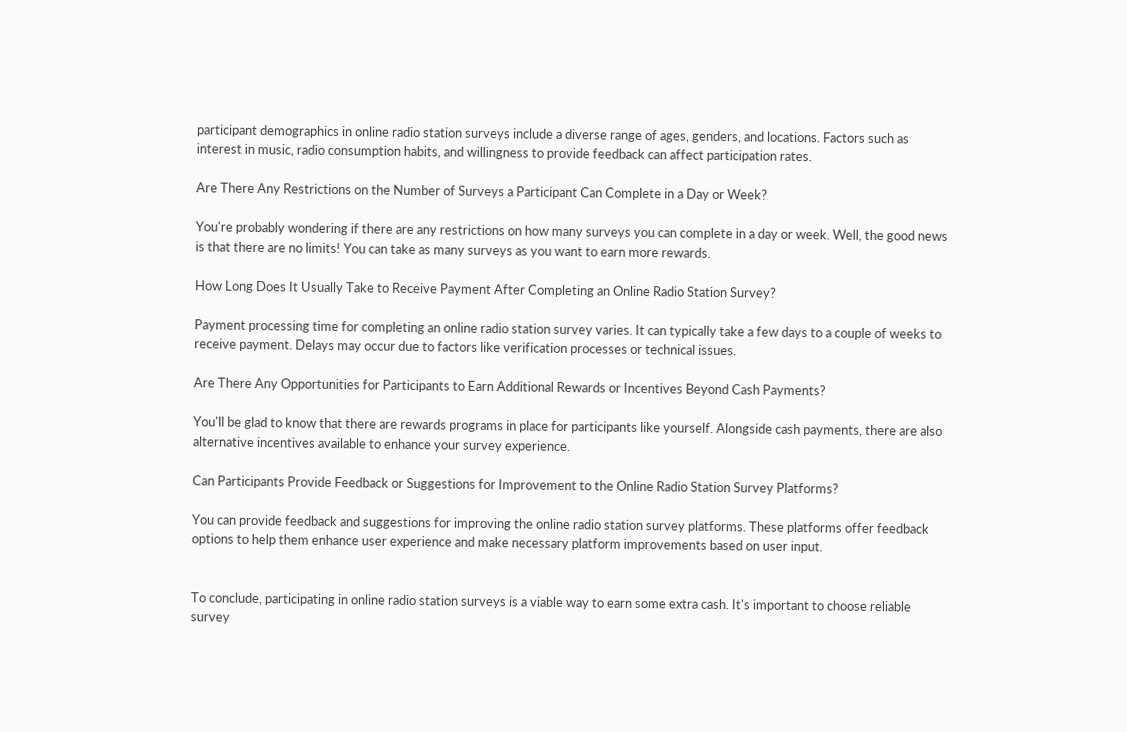participant demographics in online radio station surveys include a diverse range of ages, genders, and locations. Factors such as interest in music, radio consumption habits, and willingness to provide feedback can affect participation rates.

Are There Any Restrictions on the Number of Surveys a Participant Can Complete in a Day or Week?

You're probably wondering if there are any restrictions on how many surveys you can complete in a day or week. Well, the good news is that there are no limits! You can take as many surveys as you want to earn more rewards.

How Long Does It Usually Take to Receive Payment After Completing an Online Radio Station Survey?

Payment processing time for completing an online radio station survey varies. It can typically take a few days to a couple of weeks to receive payment. Delays may occur due to factors like verification processes or technical issues.

Are There Any Opportunities for Participants to Earn Additional Rewards or Incentives Beyond Cash Payments?

You'll be glad to know that there are rewards programs in place for participants like yourself. Alongside cash payments, there are also alternative incentives available to enhance your survey experience.

Can Participants Provide Feedback or Suggestions for Improvement to the Online Radio Station Survey Platforms?

You can provide feedback and suggestions for improving the online radio station survey platforms. These platforms offer feedback options to help them enhance user experience and make necessary platform improvements based on user input.


To conclude, participating in online radio station surveys is a viable way to earn some extra cash. It's important to choose reliable survey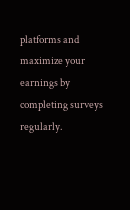platforms and maximize your earnings by completing surveys regularly.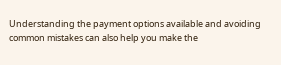Understanding the payment options available and avoiding common mistakes can also help you make the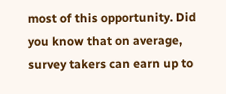most of this opportunity. Did you know that on average, survey takers can earn up to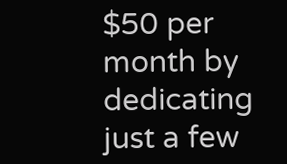$50 per month by dedicating just a few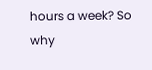hours a week? So why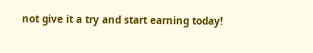not give it a try and start earning today!